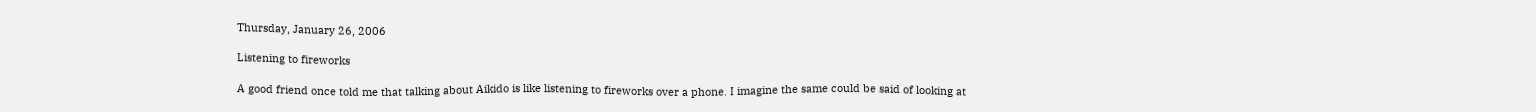Thursday, January 26, 2006

Listening to fireworks

A good friend once told me that talking about Aikido is like listening to fireworks over a phone. I imagine the same could be said of looking at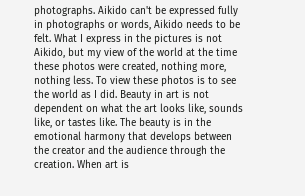photographs. Aikido can't be expressed fully in photographs or words, Aikido needs to be felt. What I express in the pictures is not Aikido, but my view of the world at the time these photos were created, nothing more, nothing less. To view these photos is to see the world as I did. Beauty in art is not dependent on what the art looks like, sounds like, or tastes like. The beauty is in the emotional harmony that develops between the creator and the audience through the creation. When art is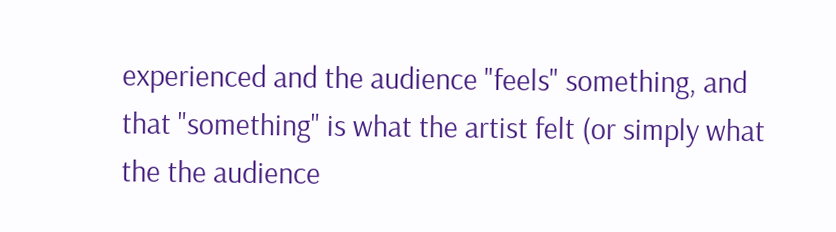experienced and the audience "feels" something, and that "something" is what the artist felt (or simply what the the audience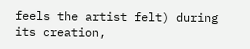feels the artist felt) during its creation,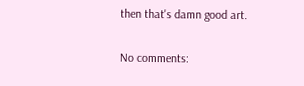then that's damn good art.

No comments: